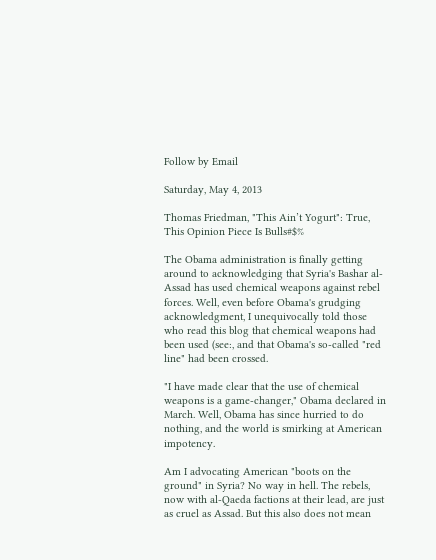Follow by Email

Saturday, May 4, 2013

Thomas Friedman, "This Ain’t Yogurt": True, This Opinion Piece Is Bulls#$%

The Obama administration is finally getting around to acknowledging that Syria's Bashar al-Assad has used chemical weapons against rebel forces. Well, even before Obama's grudging acknowledgment, I unequivocally told those who read this blog that chemical weapons had been used (see:, and that Obama's so-called "red line" had been crossed.

"I have made clear that the use of chemical weapons is a game-changer," Obama declared in March. Well, Obama has since hurried to do nothing, and the world is smirking at American impotency.

Am I advocating American "boots on the ground" in Syria? No way in hell. The rebels, now with al-Qaeda factions at their lead, are just as cruel as Assad. But this also does not mean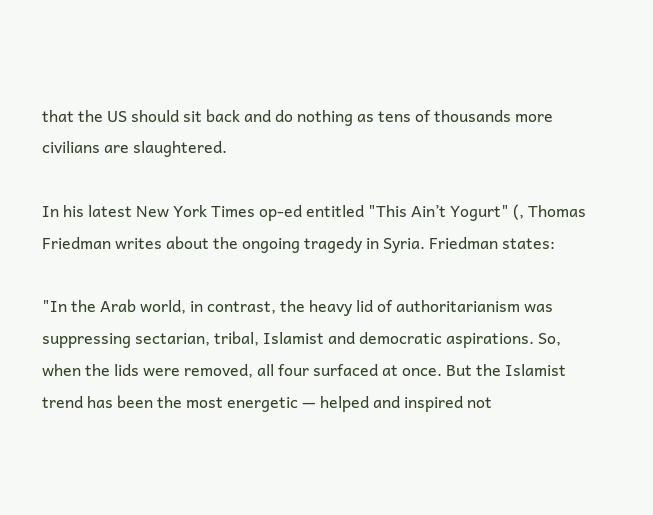that the US should sit back and do nothing as tens of thousands more civilians are slaughtered.

In his latest New York Times op-ed entitled "This Ain’t Yogurt" (, Thomas Friedman writes about the ongoing tragedy in Syria. Friedman states:

"In the Arab world, in contrast, the heavy lid of authoritarianism was suppressing sectarian, tribal, Islamist and democratic aspirations. So, when the lids were removed, all four surfaced at once. But the Islamist trend has been the most energetic — helped and inspired not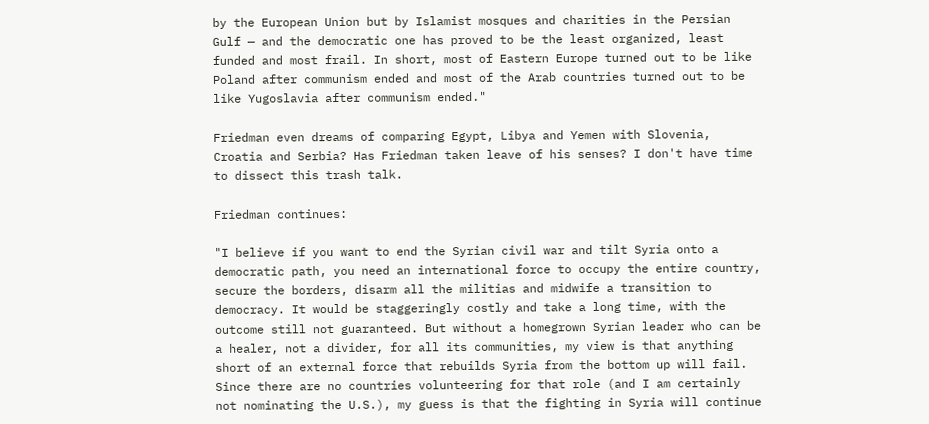by the European Union but by Islamist mosques and charities in the Persian Gulf — and the democratic one has proved to be the least organized, least funded and most frail. In short, most of Eastern Europe turned out to be like Poland after communism ended and most of the Arab countries turned out to be like Yugoslavia after communism ended."

Friedman even dreams of comparing Egypt, Libya and Yemen with Slovenia, Croatia and Serbia? Has Friedman taken leave of his senses? I don't have time to dissect this trash talk.

Friedman continues:

"I believe if you want to end the Syrian civil war and tilt Syria onto a democratic path, you need an international force to occupy the entire country, secure the borders, disarm all the militias and midwife a transition to democracy. It would be staggeringly costly and take a long time, with the outcome still not guaranteed. But without a homegrown Syrian leader who can be a healer, not a divider, for all its communities, my view is that anything short of an external force that rebuilds Syria from the bottom up will fail. Since there are no countries volunteering for that role (and I am certainly not nominating the U.S.), my guess is that the fighting in Syria will continue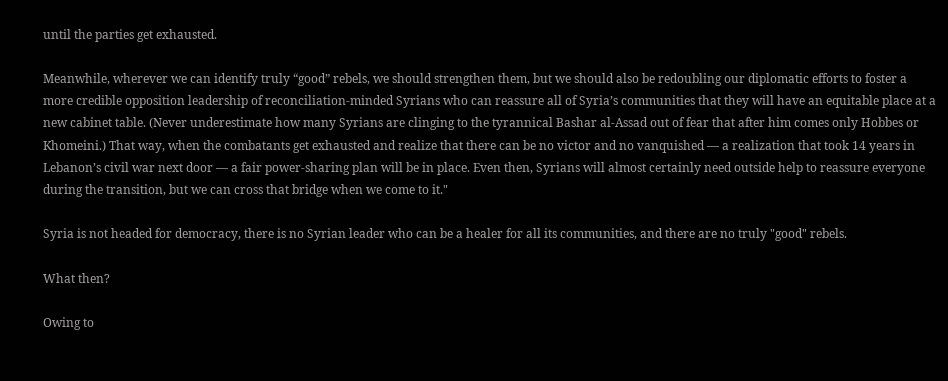until the parties get exhausted.

Meanwhile, wherever we can identify truly “good” rebels, we should strengthen them, but we should also be redoubling our diplomatic efforts to foster a more credible opposition leadership of reconciliation-minded Syrians who can reassure all of Syria’s communities that they will have an equitable place at a new cabinet table. (Never underestimate how many Syrians are clinging to the tyrannical Bashar al-Assad out of fear that after him comes only Hobbes or Khomeini.) That way, when the combatants get exhausted and realize that there can be no victor and no vanquished — a realization that took 14 years in Lebanon’s civil war next door — a fair power-sharing plan will be in place. Even then, Syrians will almost certainly need outside help to reassure everyone during the transition, but we can cross that bridge when we come to it."

Syria is not headed for democracy, there is no Syrian leader who can be a healer for all its communities, and there are no truly "good" rebels.

What then?

Owing to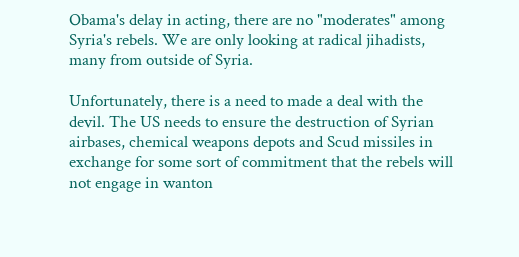Obama's delay in acting, there are no "moderates" among Syria's rebels. We are only looking at radical jihadists, many from outside of Syria.

Unfortunately, there is a need to made a deal with the devil. The US needs to ensure the destruction of Syrian airbases, chemical weapons depots and Scud missiles in exchange for some sort of commitment that the rebels will not engage in wanton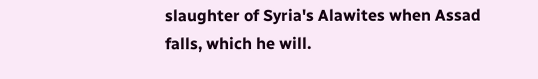slaughter of Syria's Alawites when Assad falls, which he will.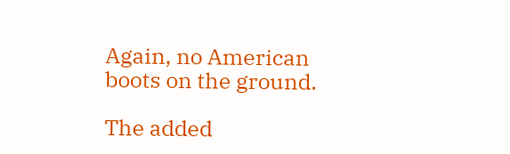Again, no American boots on the ground.

The added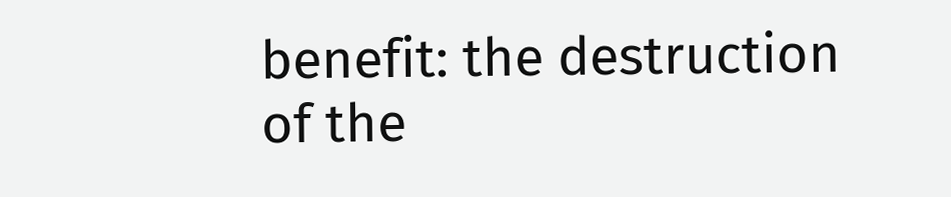benefit: the destruction of the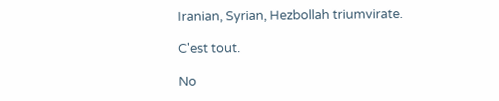Iranian, Syrian, Hezbollah triumvirate.

C'est tout.

No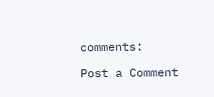comments:

Post a Comment